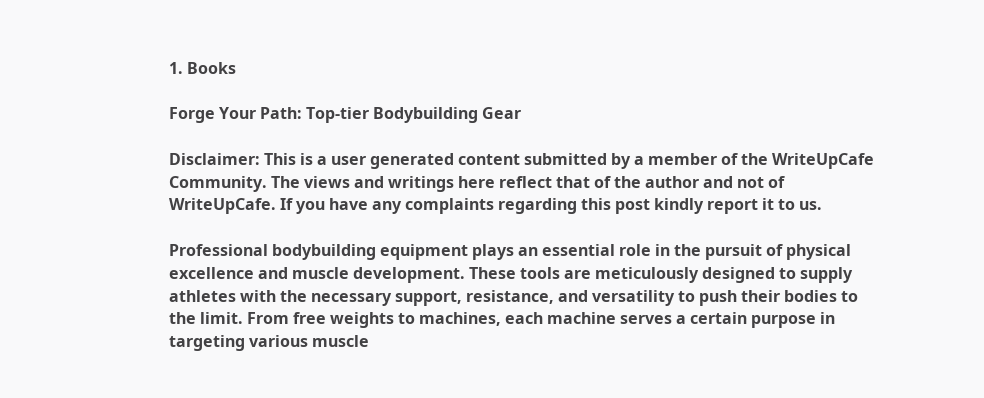1. Books

Forge Your Path: Top-tier Bodybuilding Gear

Disclaimer: This is a user generated content submitted by a member of the WriteUpCafe Community. The views and writings here reflect that of the author and not of WriteUpCafe. If you have any complaints regarding this post kindly report it to us.

Professional bodybuilding equipment plays an essential role in the pursuit of physical excellence and muscle development. These tools are meticulously designed to supply athletes with the necessary support, resistance, and versatility to push their bodies to the limit. From free weights to machines, each machine serves a certain purpose in targeting various muscle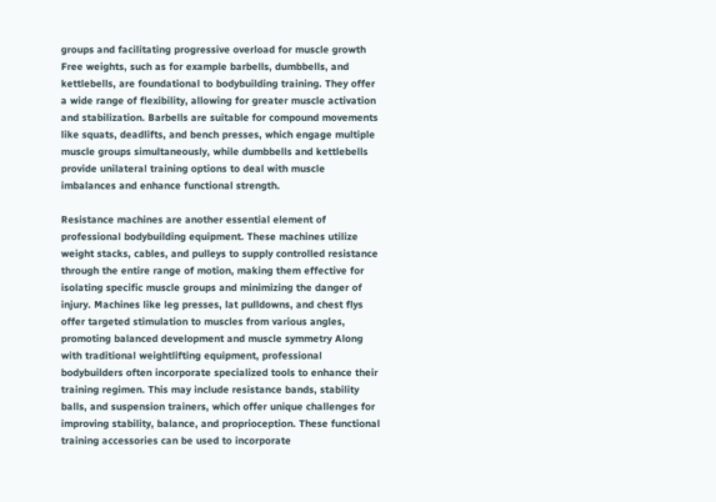groups and facilitating progressive overload for muscle growth Free weights, such as for example barbells, dumbbells, and kettlebells, are foundational to bodybuilding training. They offer a wide range of flexibility, allowing for greater muscle activation and stabilization. Barbells are suitable for compound movements like squats, deadlifts, and bench presses, which engage multiple muscle groups simultaneously, while dumbbells and kettlebells provide unilateral training options to deal with muscle imbalances and enhance functional strength.

Resistance machines are another essential element of professional bodybuilding equipment. These machines utilize weight stacks, cables, and pulleys to supply controlled resistance through the entire range of motion, making them effective for isolating specific muscle groups and minimizing the danger of injury. Machines like leg presses, lat pulldowns, and chest flys offer targeted stimulation to muscles from various angles, promoting balanced development and muscle symmetry Along with traditional weightlifting equipment, professional bodybuilders often incorporate specialized tools to enhance their training regimen. This may include resistance bands, stability balls, and suspension trainers, which offer unique challenges for improving stability, balance, and proprioception. These functional training accessories can be used to incorporate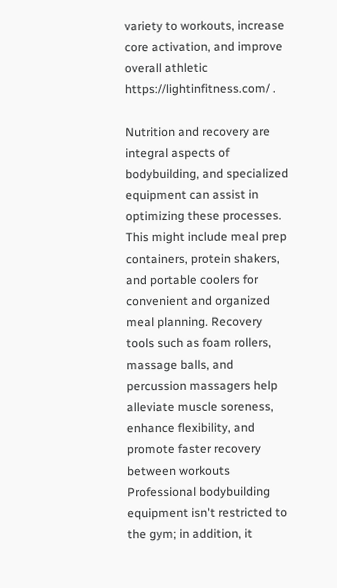variety to workouts, increase core activation, and improve overall athletic https://lightinfitness.com/ .

Nutrition and recovery are integral aspects of bodybuilding, and specialized equipment can assist in optimizing these processes. This might include meal prep containers, protein shakers, and portable coolers for convenient and organized meal planning. Recovery tools such as foam rollers, massage balls, and percussion massagers help alleviate muscle soreness, enhance flexibility, and promote faster recovery between workouts Professional bodybuilding equipment isn't restricted to the gym; in addition, it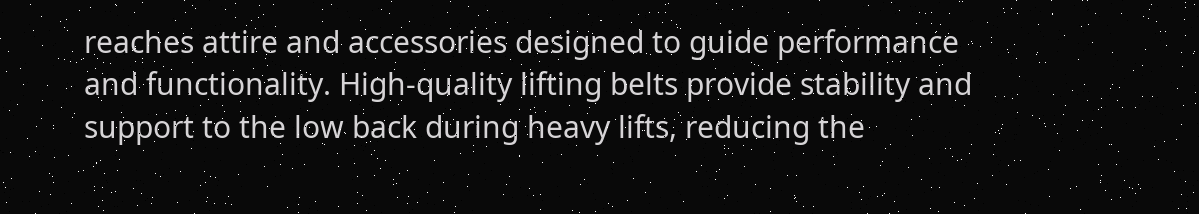reaches attire and accessories designed to guide performance and functionality. High-quality lifting belts provide stability and support to the low back during heavy lifts, reducing the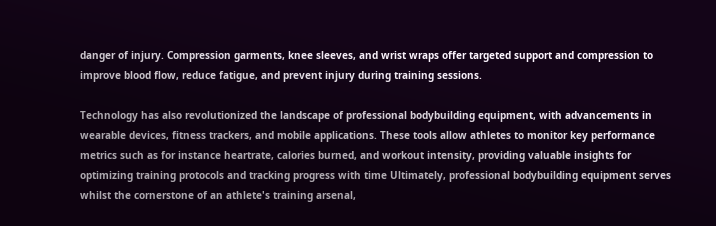danger of injury. Compression garments, knee sleeves, and wrist wraps offer targeted support and compression to improve blood flow, reduce fatigue, and prevent injury during training sessions.

Technology has also revolutionized the landscape of professional bodybuilding equipment, with advancements in wearable devices, fitness trackers, and mobile applications. These tools allow athletes to monitor key performance metrics such as for instance heartrate, calories burned, and workout intensity, providing valuable insights for optimizing training protocols and tracking progress with time Ultimately, professional bodybuilding equipment serves whilst the cornerstone of an athlete's training arsenal,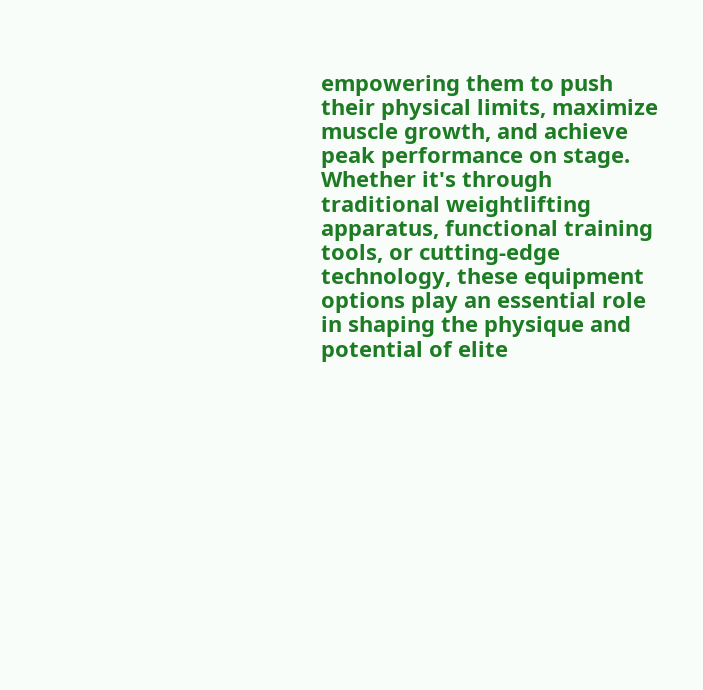empowering them to push their physical limits, maximize muscle growth, and achieve peak performance on stage. Whether it's through traditional weightlifting apparatus, functional training tools, or cutting-edge technology, these equipment options play an essential role in shaping the physique and potential of elite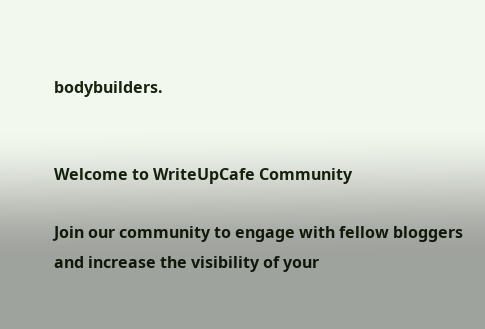bodybuilders.


Welcome to WriteUpCafe Community

Join our community to engage with fellow bloggers and increase the visibility of your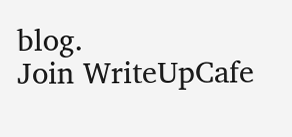blog.
Join WriteUpCafe